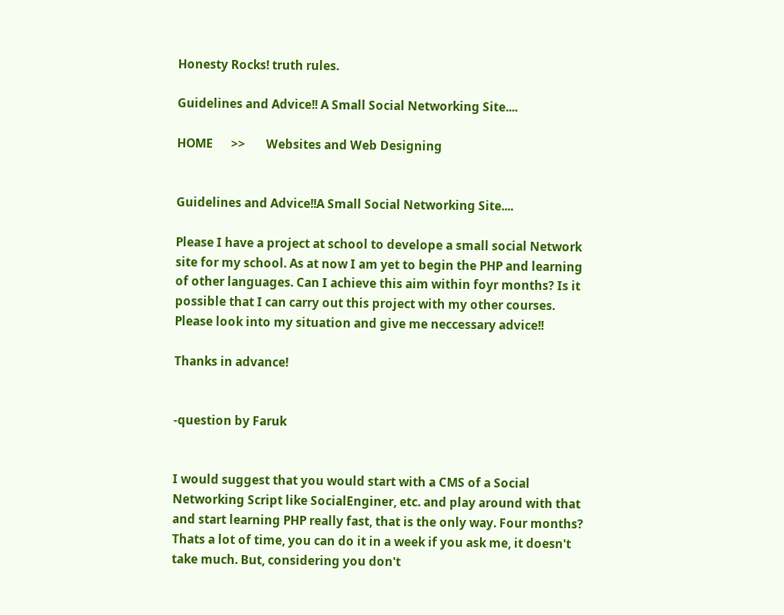Honesty Rocks! truth rules.

Guidelines and Advice!! A Small Social Networking Site....

HOME      >>       Websites and Web Designing


Guidelines and Advice!!A Small Social Networking Site....

Please I have a project at school to develope a small social Network site for my school. As at now I am yet to begin the PHP and learning of other languages. Can I achieve this aim within foyr months? Is it possible that I can carry out this project with my other courses. Please look into my situation and give me neccessary advice!!

Thanks in advance!


-question by Faruk


I would suggest that you would start with a CMS of a Social Networking Script like SocialEnginer, etc. and play around with that and start learning PHP really fast, that is the only way. Four months? Thats a lot of time, you can do it in a week if you ask me, it doesn't take much. But, considering you don't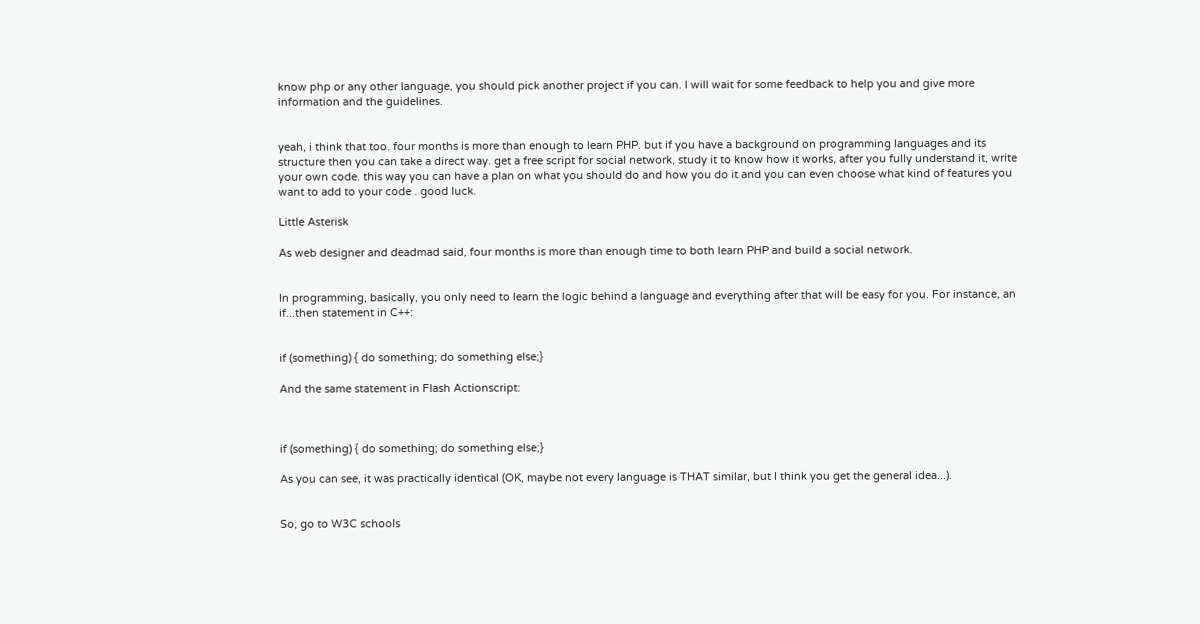know php or any other language, you should pick another project if you can. I will wait for some feedback to help you and give more information and the guidelines.


yeah, i think that too. four months is more than enough to learn PHP. but if you have a background on programming languages and its structure then you can take a direct way. get a free script for social network, study it to know how it works, after you fully understand it, write your own code. this way you can have a plan on what you should do and how you do it and you can even choose what kind of features you want to add to your code . good luck.

Little Asterisk

As web designer and deadmad said, four months is more than enough time to both learn PHP and build a social network.


In programming, basically, you only need to learn the logic behind a language and everything after that will be easy for you. For instance, an if...then statement in C++:


if (something) { do something; do something else;}

And the same statement in Flash Actionscript:



if (something) { do something; do something else;}

As you can see, it was practically identical (OK, maybe not every language is THAT similar, but I think you get the general idea...).


So, go to W3C schools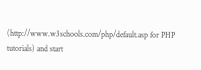(http://www.w3schools.com/php/default.asp for PHP tutorials) and start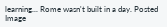learning... Rome wasn't built in a day. Posted Image